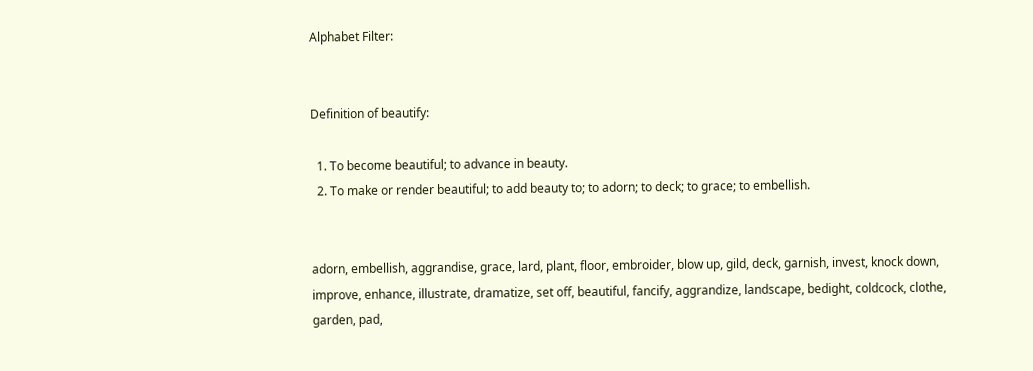Alphabet Filter:


Definition of beautify:

  1. To become beautiful; to advance in beauty.
  2. To make or render beautiful; to add beauty to; to adorn; to deck; to grace; to embellish.


adorn, embellish, aggrandise, grace, lard, plant, floor, embroider, blow up, gild, deck, garnish, invest, knock down, improve, enhance, illustrate, dramatize, set off, beautiful, fancify, aggrandize, landscape, bedight, coldcock, clothe, garden, pad,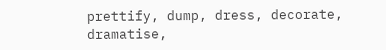prettify, dump, dress, decorate, dramatise,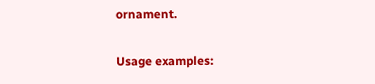ornament.

Usage examples: